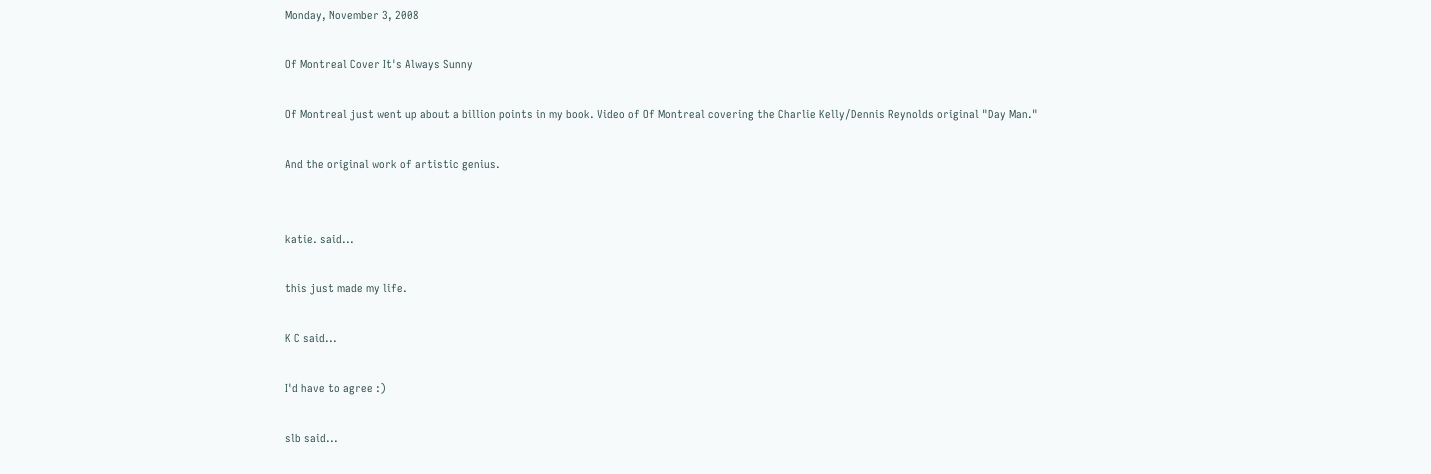Monday, November 3, 2008

Of Montreal Cover It's Always Sunny

Of Montreal just went up about a billion points in my book. Video of Of Montreal covering the Charlie Kelly/Dennis Reynolds original "Day Man."

And the original work of artistic genius.


katie. said...

this just made my life.

K C said...

I'd have to agree :)

slb said...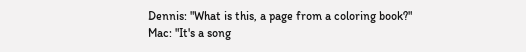Dennis: "What is this, a page from a coloring book?"
Mac: "It's a song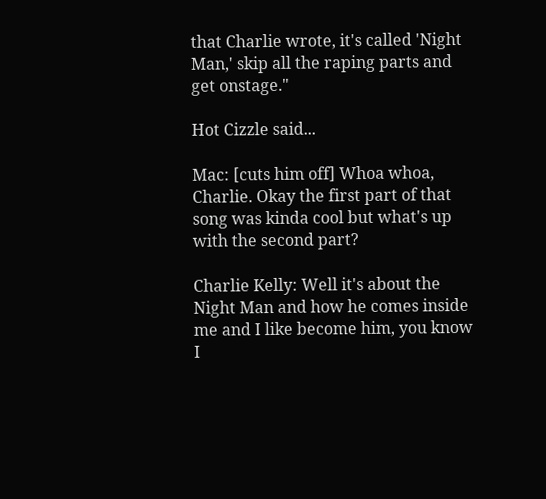that Charlie wrote, it's called 'Night Man,' skip all the raping parts and get onstage."

Hot Cizzle said...

Mac: [cuts him off] Whoa whoa, Charlie. Okay the first part of that song was kinda cool but what's up with the second part?

Charlie Kelly: Well it's about the Night Man and how he comes inside me and I like become him, you know I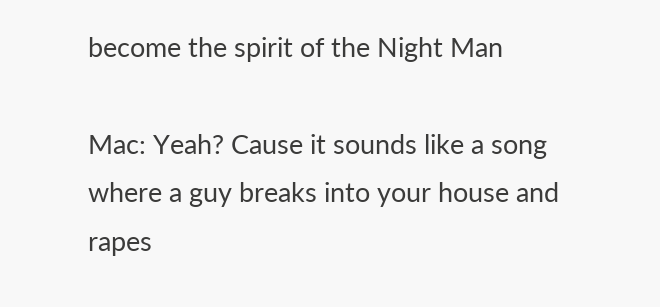become the spirit of the Night Man

Mac: Yeah? Cause it sounds like a song where a guy breaks into your house and rapes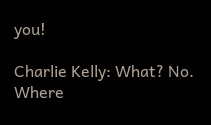you!

Charlie Kelly: What? No. Where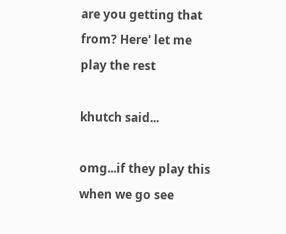are you getting that from? Here' let me play the rest

khutch said...

omg...if they play this when we go see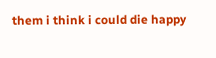them i think i could die happy